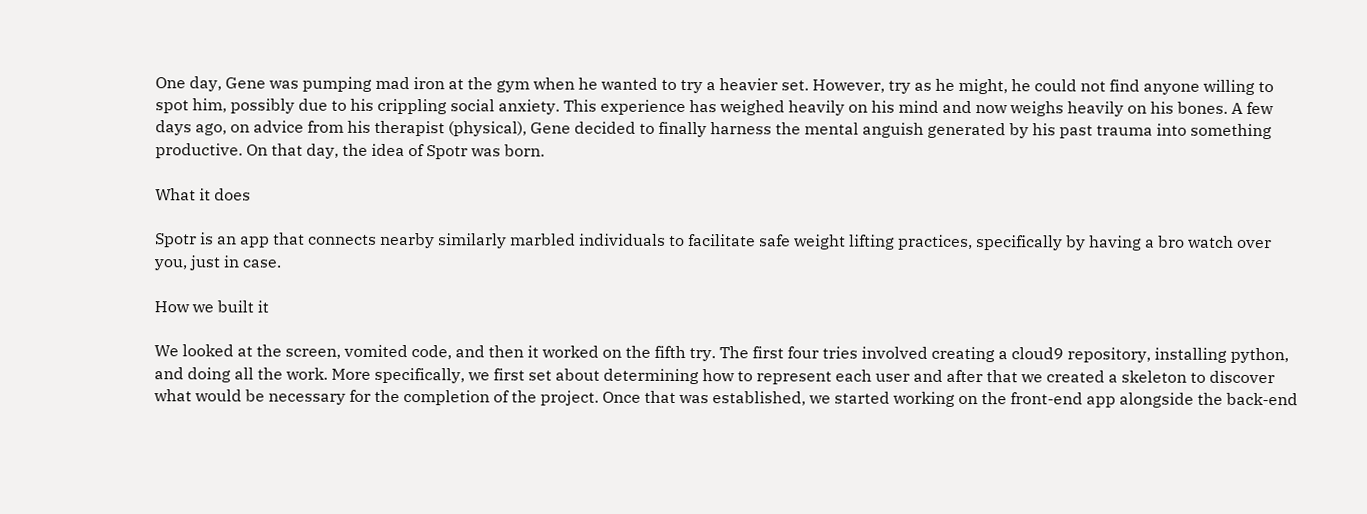One day, Gene was pumping mad iron at the gym when he wanted to try a heavier set. However, try as he might, he could not find anyone willing to spot him, possibly due to his crippling social anxiety. This experience has weighed heavily on his mind and now weighs heavily on his bones. A few days ago, on advice from his therapist (physical), Gene decided to finally harness the mental anguish generated by his past trauma into something productive. On that day, the idea of Spotr was born.

What it does

Spotr is an app that connects nearby similarly marbled individuals to facilitate safe weight lifting practices, specifically by having a bro watch over you, just in case.

How we built it

We looked at the screen, vomited code, and then it worked on the fifth try. The first four tries involved creating a cloud9 repository, installing python, and doing all the work. More specifically, we first set about determining how to represent each user and after that we created a skeleton to discover what would be necessary for the completion of the project. Once that was established, we started working on the front-end app alongside the back-end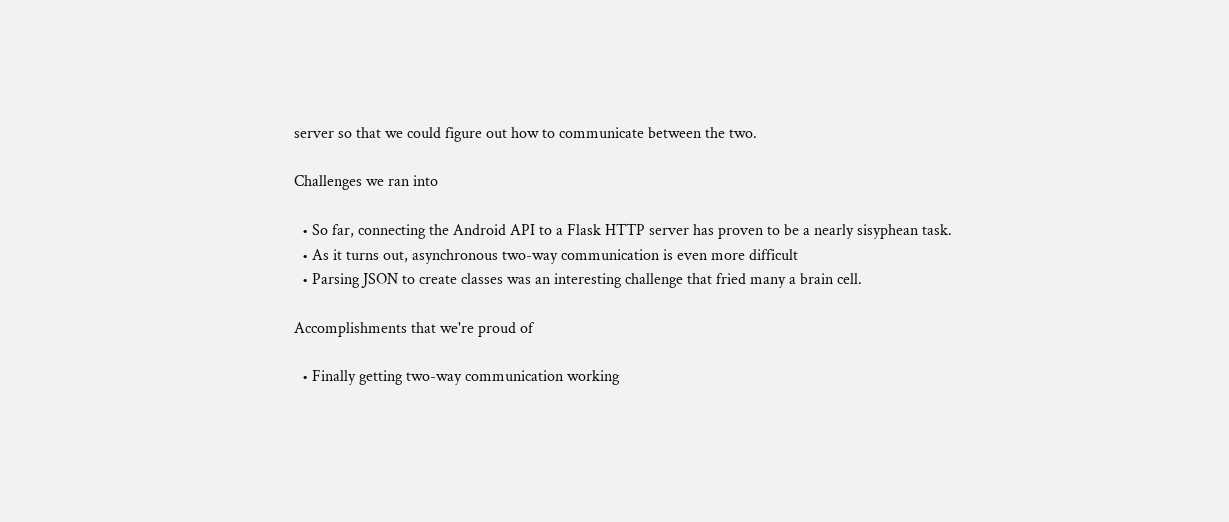server so that we could figure out how to communicate between the two.

Challenges we ran into

  • So far, connecting the Android API to a Flask HTTP server has proven to be a nearly sisyphean task.
  • As it turns out, asynchronous two-way communication is even more difficult
  • Parsing JSON to create classes was an interesting challenge that fried many a brain cell.

Accomplishments that we're proud of

  • Finally getting two-way communication working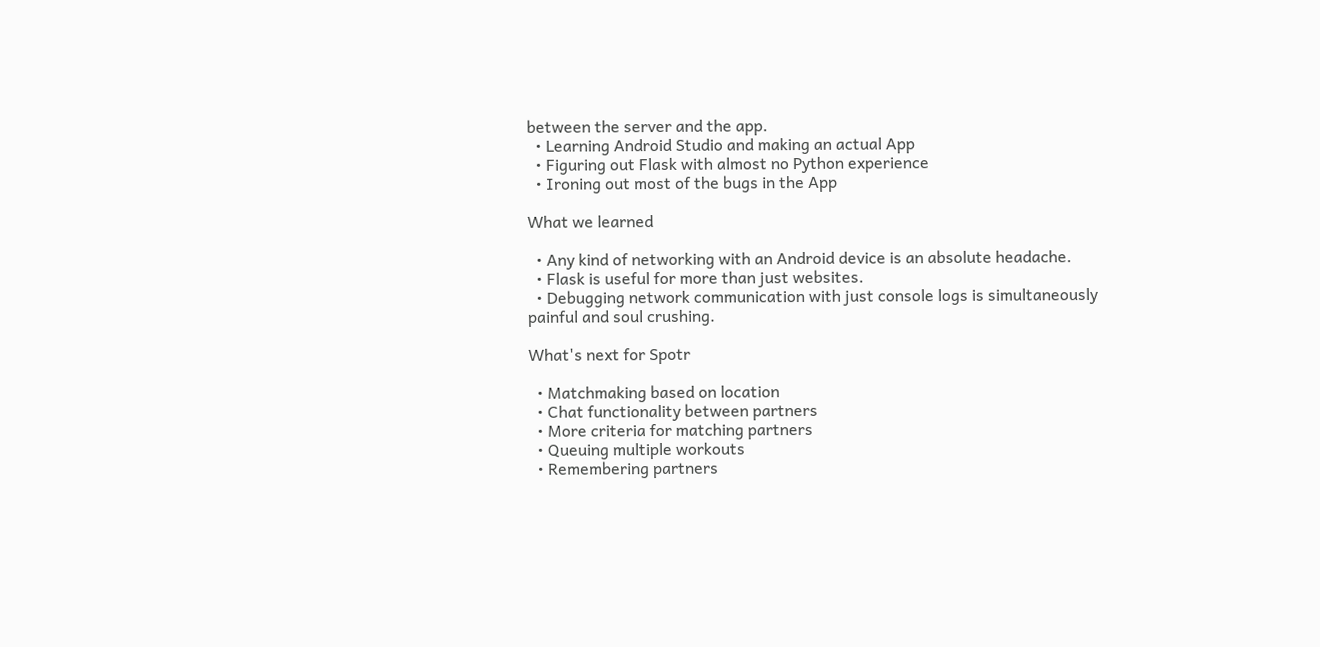between the server and the app.
  • Learning Android Studio and making an actual App
  • Figuring out Flask with almost no Python experience
  • Ironing out most of the bugs in the App

What we learned

  • Any kind of networking with an Android device is an absolute headache.
  • Flask is useful for more than just websites.
  • Debugging network communication with just console logs is simultaneously painful and soul crushing.

What's next for Spotr

  • Matchmaking based on location
  • Chat functionality between partners
  • More criteria for matching partners
  • Queuing multiple workouts
  • Remembering partners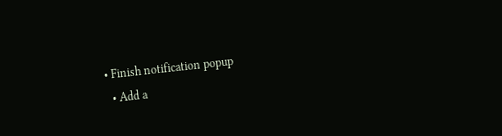• Finish notification popup
  • Add a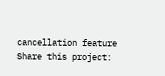cancellation feature
Share this project: